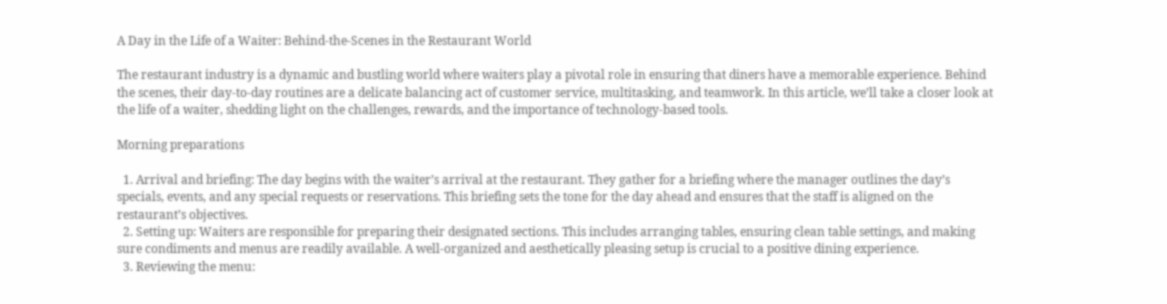A Day in the Life of a Waiter: Behind-the-Scenes in the Restaurant World

The restaurant industry is a dynamic and bustling world where waiters play a pivotal role in ensuring that diners have a memorable experience. Behind the scenes, their day-to-day routines are a delicate balancing act of customer service, multitasking, and teamwork. In this article, we’ll take a closer look at the life of a waiter, shedding light on the challenges, rewards, and the importance of technology-based tools.

Morning preparations

  1. Arrival and briefing: The day begins with the waiter’s arrival at the restaurant. They gather for a briefing where the manager outlines the day’s specials, events, and any special requests or reservations. This briefing sets the tone for the day ahead and ensures that the staff is aligned on the restaurant’s objectives.
  2. Setting up: Waiters are responsible for preparing their designated sections. This includes arranging tables, ensuring clean table settings, and making sure condiments and menus are readily available. A well-organized and aesthetically pleasing setup is crucial to a positive dining experience.
  3. Reviewing the menu: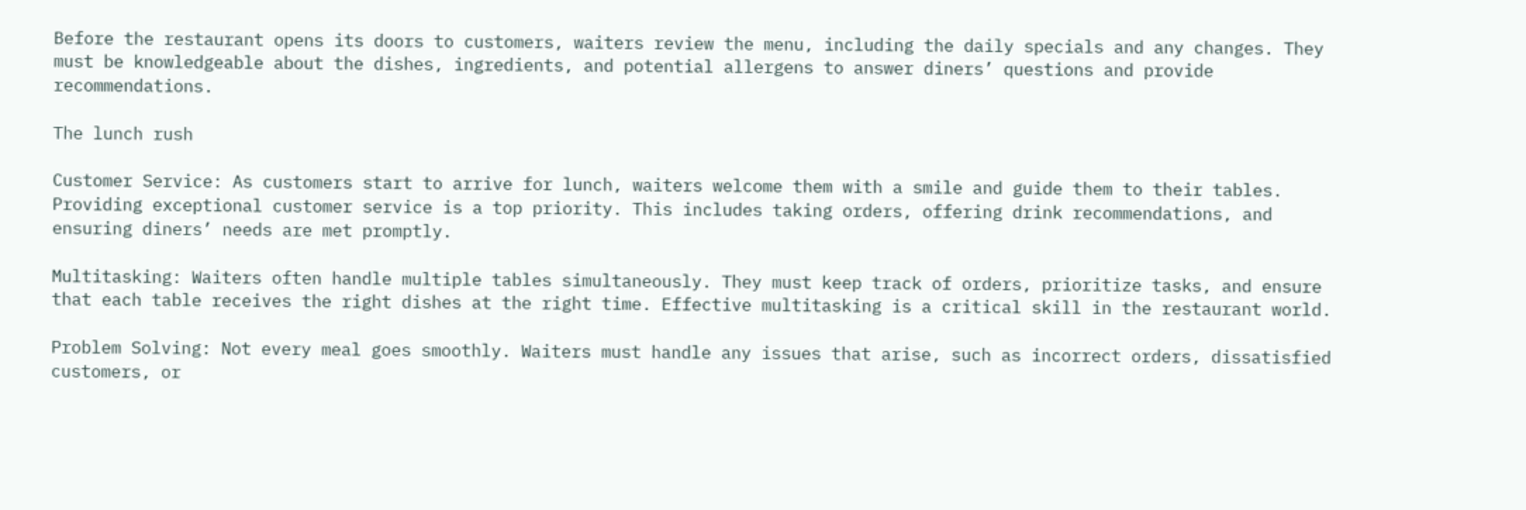Before the restaurant opens its doors to customers, waiters review the menu, including the daily specials and any changes. They must be knowledgeable about the dishes, ingredients, and potential allergens to answer diners’ questions and provide recommendations.

The lunch rush

Customer Service: As customers start to arrive for lunch, waiters welcome them with a smile and guide them to their tables. Providing exceptional customer service is a top priority. This includes taking orders, offering drink recommendations, and ensuring diners’ needs are met promptly.

Multitasking: Waiters often handle multiple tables simultaneously. They must keep track of orders, prioritize tasks, and ensure that each table receives the right dishes at the right time. Effective multitasking is a critical skill in the restaurant world.

Problem Solving: Not every meal goes smoothly. Waiters must handle any issues that arise, such as incorrect orders, dissatisfied customers, or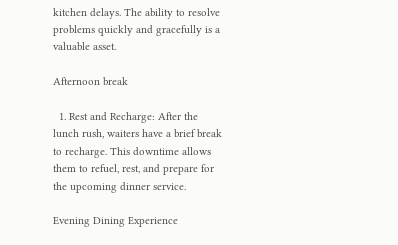kitchen delays. The ability to resolve problems quickly and gracefully is a valuable asset.

Afternoon break

  1. Rest and Recharge: After the lunch rush, waiters have a brief break to recharge. This downtime allows them to refuel, rest, and prepare for the upcoming dinner service.

Evening Dining Experience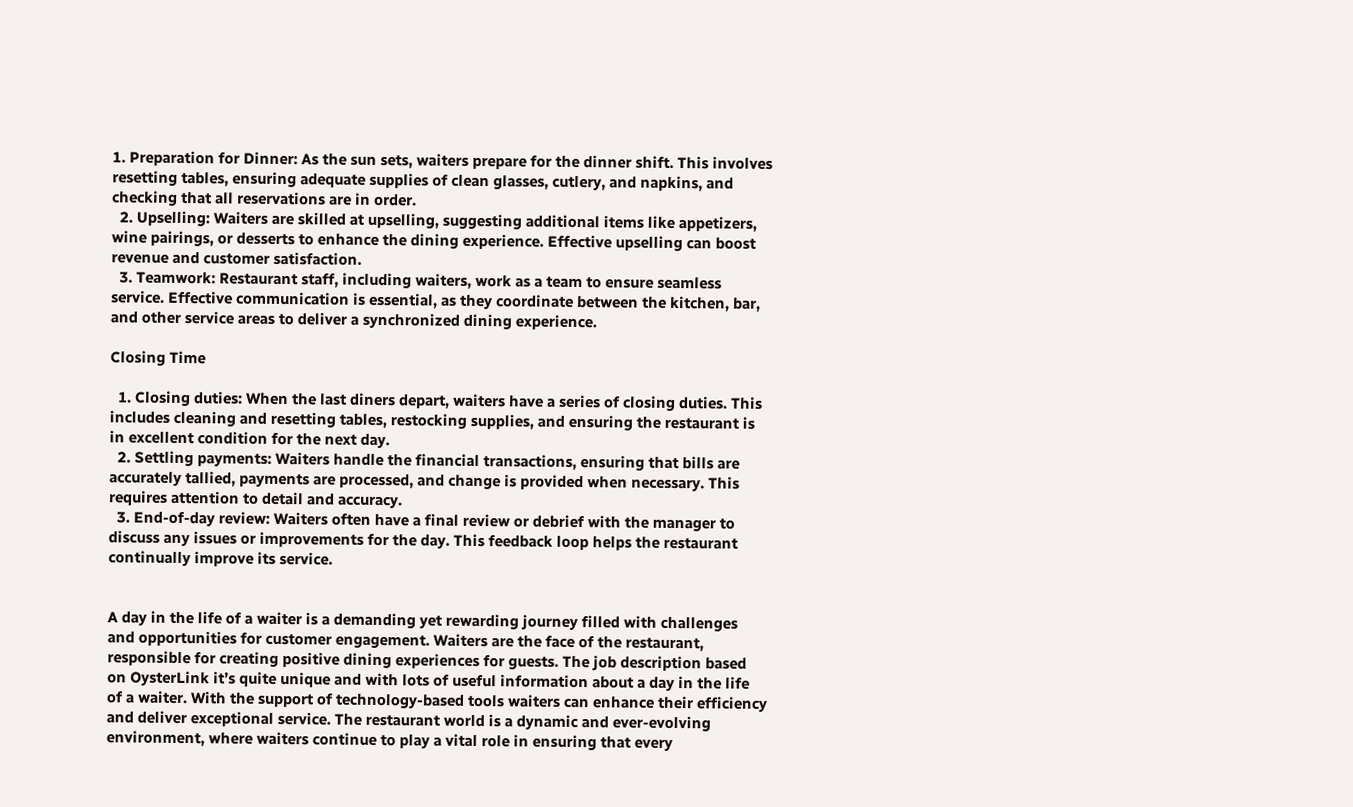1. Preparation for Dinner: As the sun sets, waiters prepare for the dinner shift. This involves resetting tables, ensuring adequate supplies of clean glasses, cutlery, and napkins, and checking that all reservations are in order.
  2. Upselling: Waiters are skilled at upselling, suggesting additional items like appetizers, wine pairings, or desserts to enhance the dining experience. Effective upselling can boost revenue and customer satisfaction.
  3. Teamwork: Restaurant staff, including waiters, work as a team to ensure seamless service. Effective communication is essential, as they coordinate between the kitchen, bar, and other service areas to deliver a synchronized dining experience.

Closing Time

  1. Closing duties: When the last diners depart, waiters have a series of closing duties. This includes cleaning and resetting tables, restocking supplies, and ensuring the restaurant is in excellent condition for the next day.
  2. Settling payments: Waiters handle the financial transactions, ensuring that bills are accurately tallied, payments are processed, and change is provided when necessary. This requires attention to detail and accuracy.
  3. End-of-day review: Waiters often have a final review or debrief with the manager to discuss any issues or improvements for the day. This feedback loop helps the restaurant continually improve its service.


A day in the life of a waiter is a demanding yet rewarding journey filled with challenges and opportunities for customer engagement. Waiters are the face of the restaurant, responsible for creating positive dining experiences for guests. The job description based on OysterLink it’s quite unique and with lots of useful information about a day in the life of a waiter. With the support of technology-based tools waiters can enhance their efficiency and deliver exceptional service. The restaurant world is a dynamic and ever-evolving environment, where waiters continue to play a vital role in ensuring that every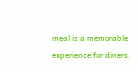meal is a memorable experience for diners.